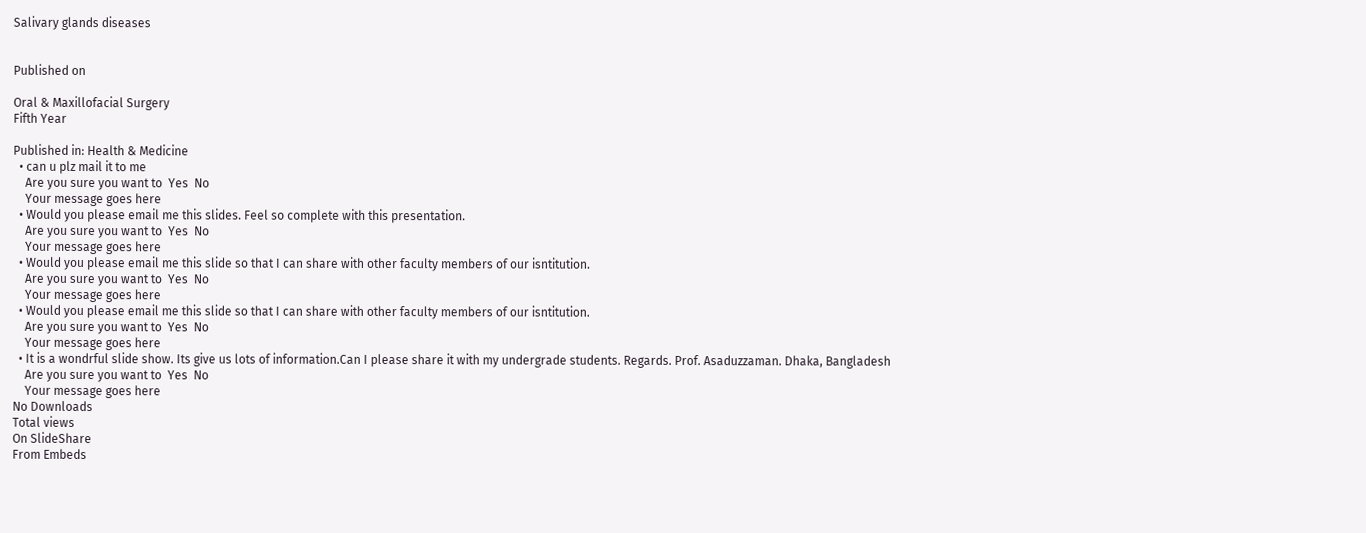Salivary glands diseases


Published on

Oral & Maxillofacial Surgery
Fifth Year

Published in: Health & Medicine
  • can u plz mail it to me
    Are you sure you want to  Yes  No
    Your message goes here
  • Would you please email me this slides. Feel so complete with this presentation.
    Are you sure you want to  Yes  No
    Your message goes here
  • Would you please email me this slide so that I can share with other faculty members of our isntitution.
    Are you sure you want to  Yes  No
    Your message goes here
  • Would you please email me this slide so that I can share with other faculty members of our isntitution.
    Are you sure you want to  Yes  No
    Your message goes here
  • It is a wondrful slide show. Its give us lots of information.Can I please share it with my undergrade students. Regards. Prof. Asaduzzaman. Dhaka, Bangladesh
    Are you sure you want to  Yes  No
    Your message goes here
No Downloads
Total views
On SlideShare
From Embeds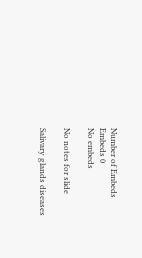Number of Embeds
Embeds 0
No embeds

No notes for slide

Salivary glands diseases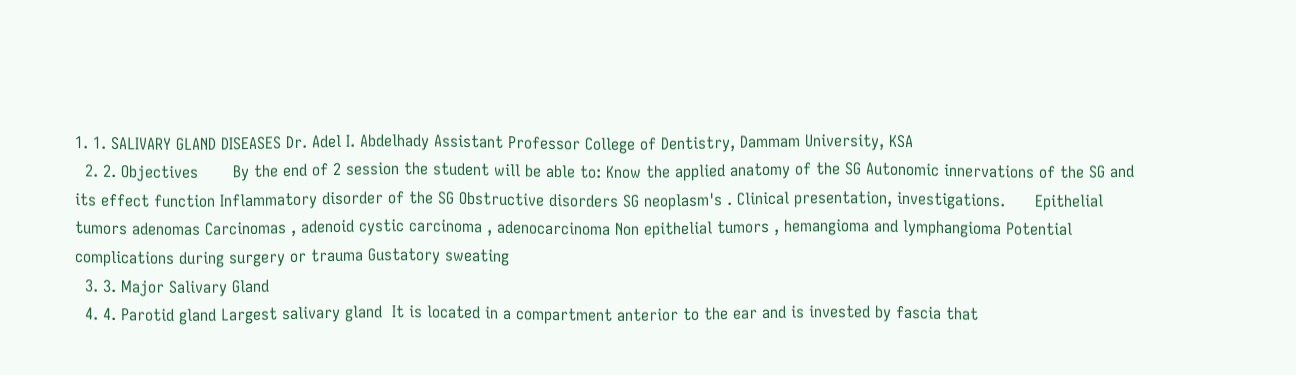1. 1. SALIVARY GLAND DISEASES Dr. Adel I. Abdelhady Assistant Professor College of Dentistry, Dammam University, KSA
  2. 2. Objectives       By the end of 2 session the student will be able to: Know the applied anatomy of the SG Autonomic innervations of the SG and its effect function Inflammatory disorder of the SG Obstructive disorders SG neoplasm's . Clinical presentation, investigations.      Epithelial tumors adenomas Carcinomas , adenoid cystic carcinoma , adenocarcinoma Non epithelial tumors , hemangioma and lymphangioma Potential complications during surgery or trauma Gustatory sweating
  3. 3. Major Salivary Gland
  4. 4. Parotid gland Largest salivary gland  It is located in a compartment anterior to the ear and is invested by fascia that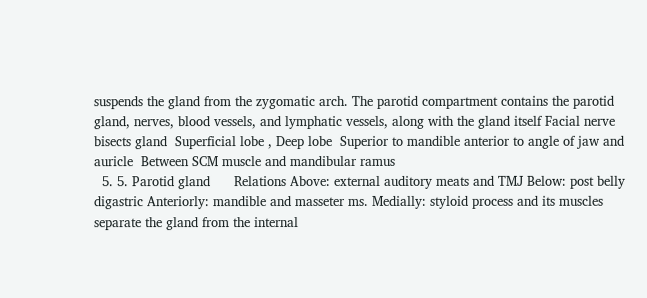suspends the gland from the zygomatic arch. The parotid compartment contains the parotid gland, nerves, blood vessels, and lymphatic vessels, along with the gland itself Facial nerve bisects gland  Superficial lobe , Deep lobe  Superior to mandible anterior to angle of jaw and auricle  Between SCM muscle and mandibular ramus
  5. 5. Parotid gland      Relations Above: external auditory meats and TMJ Below: post belly digastric Anteriorly: mandible and masseter ms. Medially: styloid process and its muscles separate the gland from the internal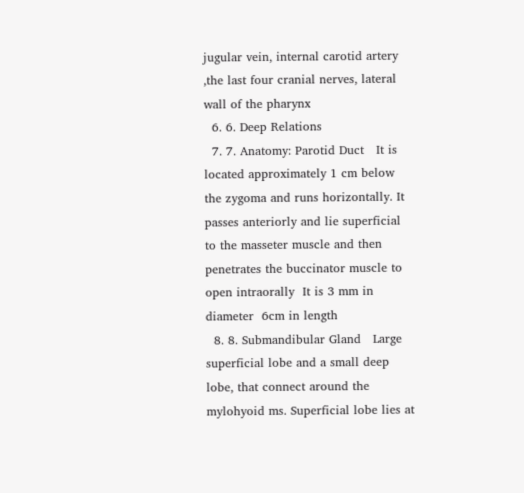jugular vein, internal carotid artery ,the last four cranial nerves, lateral wall of the pharynx
  6. 6. Deep Relations
  7. 7. Anatomy: Parotid Duct   It is located approximately 1 cm below the zygoma and runs horizontally. It passes anteriorly and lie superficial to the masseter muscle and then penetrates the buccinator muscle to open intraorally  It is 3 mm in diameter  6cm in length
  8. 8. Submandibular Gland   Large superficial lobe and a small deep lobe, that connect around the mylohyoid ms. Superficial lobe lies at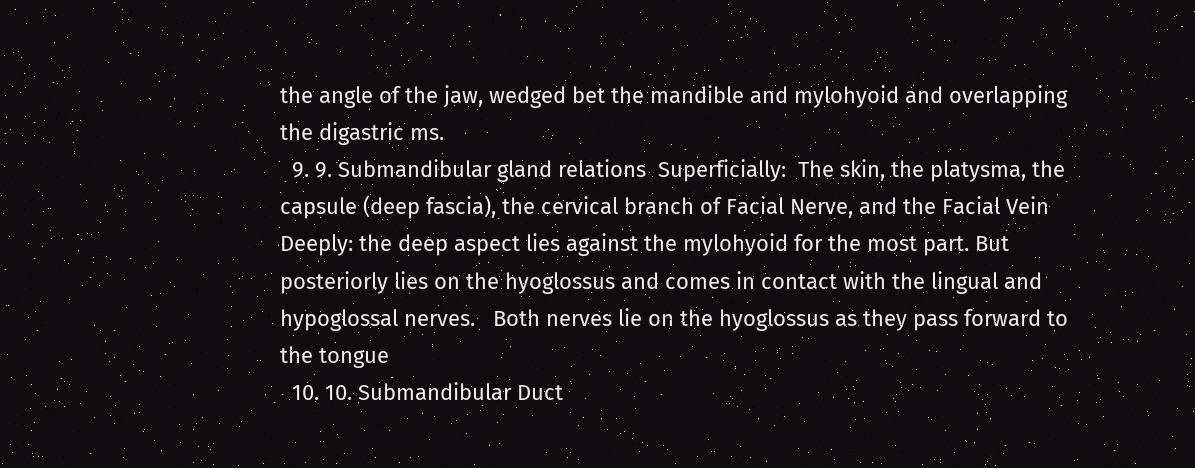the angle of the jaw, wedged bet the mandible and mylohyoid and overlapping the digastric ms.
  9. 9. Submandibular gland relations  Superficially:  The skin, the platysma, the capsule (deep fascia), the cervical branch of Facial Nerve, and the Facial Vein Deeply: the deep aspect lies against the mylohyoid for the most part. But posteriorly lies on the hyoglossus and comes in contact with the lingual and hypoglossal nerves.   Both nerves lie on the hyoglossus as they pass forward to the tongue
  10. 10. Submandibular Duct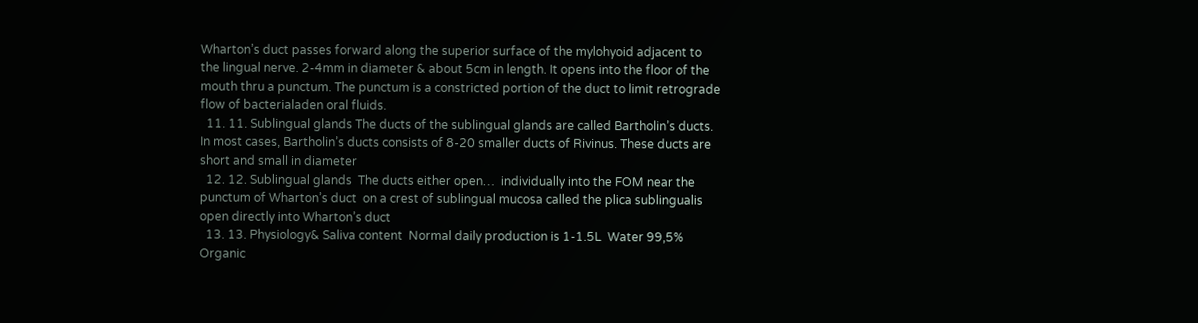Wharton’s duct passes forward along the superior surface of the mylohyoid adjacent to the lingual nerve. 2-4mm in diameter & about 5cm in length. It opens into the floor of the mouth thru a punctum. The punctum is a constricted portion of the duct to limit retrograde flow of bacterialaden oral fluids.
  11. 11. Sublingual glands The ducts of the sublingual glands are called Bartholin’s ducts.  In most cases, Bartholin’s ducts consists of 8-20 smaller ducts of Rivinus. These ducts are short and small in diameter
  12. 12. Sublingual glands  The ducts either open…  individually into the FOM near the punctum of Wharton’s duct  on a crest of sublingual mucosa called the plica sublingualis  open directly into Wharton’s duct
  13. 13. Physiology& Saliva content  Normal daily production is 1-1.5L  Water 99,5%  Organic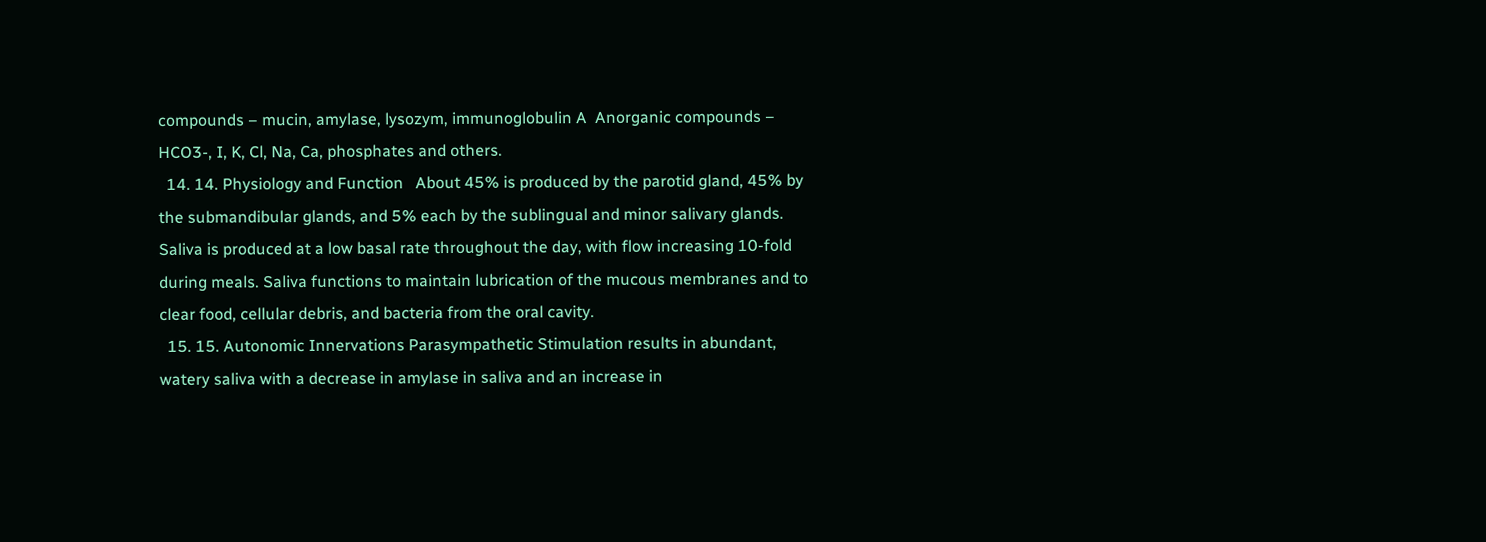compounds – mucin, amylase, lysozym, immunoglobulin A  Anorganic compounds – HCO3-, I, K, Cl, Na, Ca, phosphates and others.
  14. 14. Physiology and Function   About 45% is produced by the parotid gland, 45% by the submandibular glands, and 5% each by the sublingual and minor salivary glands. Saliva is produced at a low basal rate throughout the day, with flow increasing 10-fold during meals. Saliva functions to maintain lubrication of the mucous membranes and to clear food, cellular debris, and bacteria from the oral cavity.
  15. 15. Autonomic Innervations Parasympathetic Stimulation results in abundant, watery saliva with a decrease in amylase in saliva and an increase in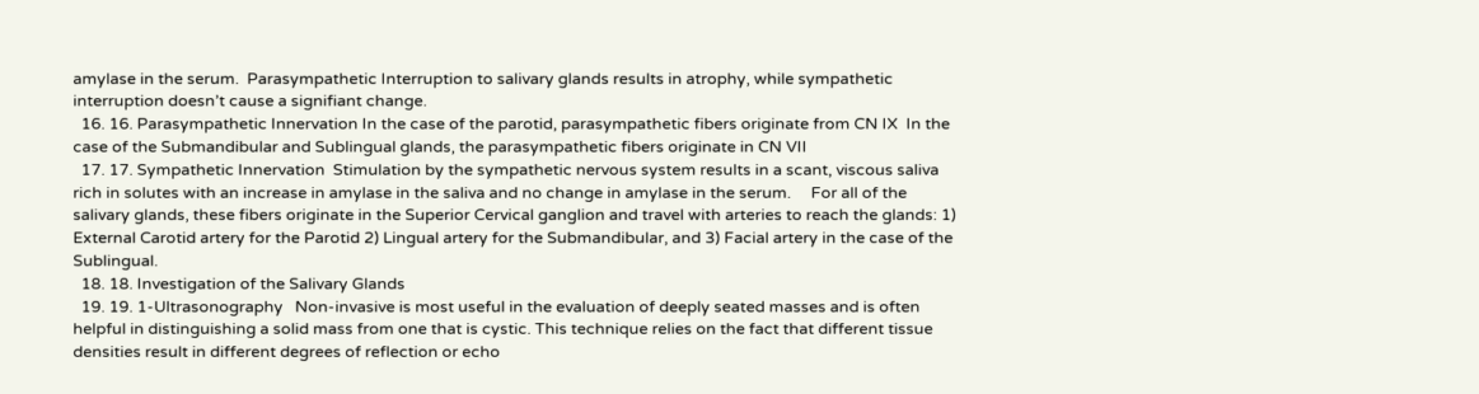amylase in the serum.  Parasympathetic Interruption to salivary glands results in atrophy, while sympathetic interruption doesn’t cause a signifiant change.
  16. 16. Parasympathetic Innervation In the case of the parotid, parasympathetic fibers originate from CN IX  In the case of the Submandibular and Sublingual glands, the parasympathetic fibers originate in CN VII
  17. 17. Sympathetic Innervation  Stimulation by the sympathetic nervous system results in a scant, viscous saliva rich in solutes with an increase in amylase in the saliva and no change in amylase in the serum.     For all of the salivary glands, these fibers originate in the Superior Cervical ganglion and travel with arteries to reach the glands: 1) External Carotid artery for the Parotid 2) Lingual artery for the Submandibular, and 3) Facial artery in the case of the Sublingual.
  18. 18. Investigation of the Salivary Glands
  19. 19. 1-Ultrasonography   Non-invasive is most useful in the evaluation of deeply seated masses and is often helpful in distinguishing a solid mass from one that is cystic. This technique relies on the fact that different tissue densities result in different degrees of reflection or echo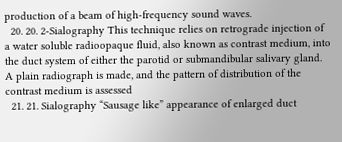production of a beam of high-frequency sound waves.
  20. 20. 2-Sialography This technique relies on retrograde injection of a water soluble radioopaque fluid, also known as contrast medium, into the duct system of either the parotid or submandibular salivary gland.  A plain radiograph is made, and the pattern of distribution of the contrast medium is assessed
  21. 21. Sialography “Sausage like” appearance of enlarged duct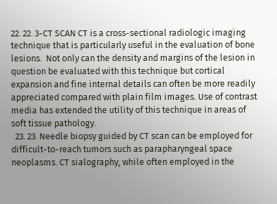22. 22. 3-CT SCAN CT is a cross-sectional radiologic imaging technique that is particularly useful in the evaluation of bone lesions.  Not only can the density and margins of the lesion in question be evaluated with this technique but cortical expansion and fine internal details can often be more readily appreciated compared with plain film images. Use of contrast media has extended the utility of this technique in areas of soft tissue pathology.
  23. 23. Needle biopsy guided by CT scan can be employed for difficult-to-reach tumors such as parapharyngeal space neoplasms. CT sialography, while often employed in the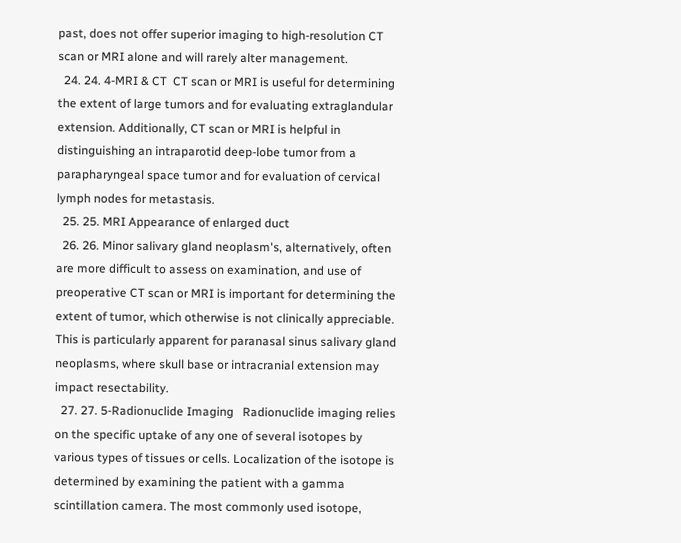past, does not offer superior imaging to high-resolution CT scan or MRI alone and will rarely alter management.
  24. 24. 4-MRI & CT  CT scan or MRI is useful for determining the extent of large tumors and for evaluating extraglandular extension. Additionally, CT scan or MRI is helpful in distinguishing an intraparotid deep-lobe tumor from a parapharyngeal space tumor and for evaluation of cervical lymph nodes for metastasis.
  25. 25. MRI Appearance of enlarged duct
  26. 26. Minor salivary gland neoplasm's, alternatively, often are more difficult to assess on examination, and use of preoperative CT scan or MRI is important for determining the extent of tumor, which otherwise is not clinically appreciable.  This is particularly apparent for paranasal sinus salivary gland neoplasms, where skull base or intracranial extension may impact resectability.
  27. 27. 5-Radionuclide Imaging   Radionuclide imaging relies on the specific uptake of any one of several isotopes by various types of tissues or cells. Localization of the isotope is determined by examining the patient with a gamma scintillation camera. The most commonly used isotope,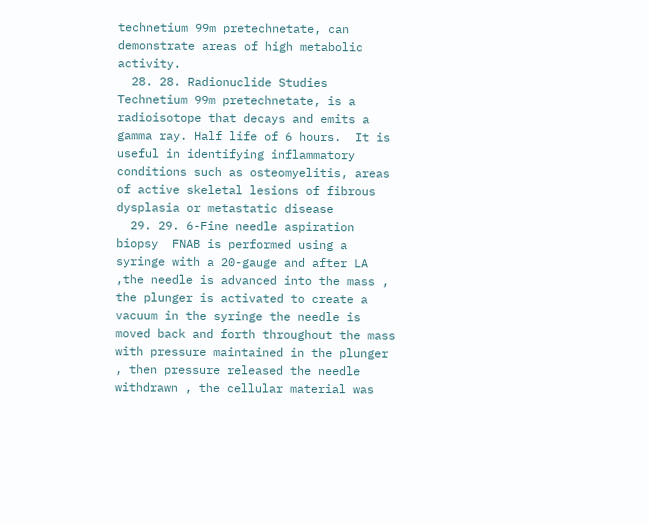technetium 99m pretechnetate, can demonstrate areas of high metabolic activity.
  28. 28. Radionuclide Studies Technetium 99m pretechnetate, is a radioisotope that decays and emits a gamma ray. Half life of 6 hours.  It is useful in identifying inflammatory conditions such as osteomyelitis, areas of active skeletal lesions of fibrous dysplasia or metastatic disease
  29. 29. 6-Fine needle aspiration biopsy  FNAB is performed using a syringe with a 20-gauge and after LA ,the needle is advanced into the mass , the plunger is activated to create a vacuum in the syringe the needle is moved back and forth throughout the mass with pressure maintained in the plunger , then pressure released the needle withdrawn , the cellular material was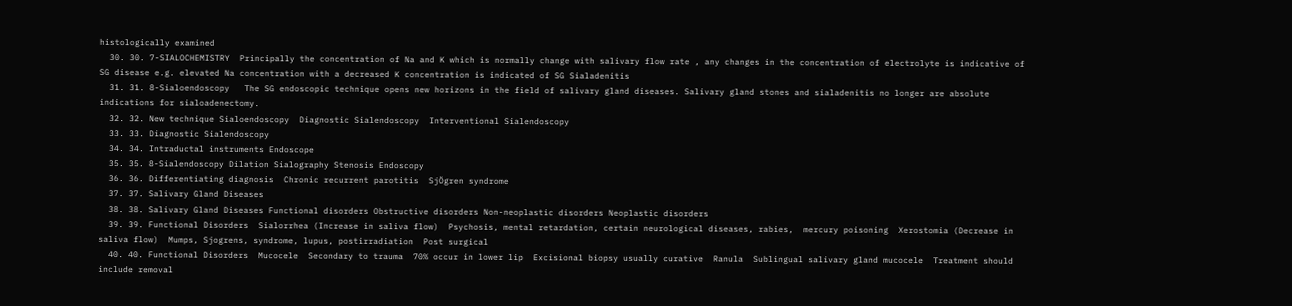histologically examined
  30. 30. 7-SIALOCHEMISTRY  Principally the concentration of Na and K which is normally change with salivary flow rate , any changes in the concentration of electrolyte is indicative of SG disease e.g. elevated Na concentration with a decreased K concentration is indicated of SG Sialadenitis
  31. 31. 8-Sialoendoscopy   The SG endoscopic technique opens new horizons in the field of salivary gland diseases. Salivary gland stones and sialadenitis no longer are absolute indications for sialoadenectomy.
  32. 32. New technique Sialoendoscopy  Diagnostic Sialendoscopy  Interventional Sialendoscopy
  33. 33. Diagnostic Sialendoscopy
  34. 34. Intraductal instruments Endoscope
  35. 35. 8-Sialendoscopy Dilation Sialography Stenosis Endoscopy
  36. 36. Differentiating diagnosis  Chronic recurrent parotitis  SjÖgren syndrome
  37. 37. Salivary Gland Diseases
  38. 38. Salivary Gland Diseases Functional disorders Obstructive disorders Non-neoplastic disorders Neoplastic disorders
  39. 39. Functional Disorders  Sialorrhea (Increase in saliva flow)  Psychosis, mental retardation, certain neurological diseases, rabies,  mercury poisoning  Xerostomia (Decrease in saliva flow)  Mumps, Sjogrens, syndrome, lupus, postirradiation  Post surgical
  40. 40. Functional Disorders  Mucocele  Secondary to trauma  70% occur in lower lip  Excisional biopsy usually curative  Ranula  Sublingual salivary gland mucocele  Treatment should include removal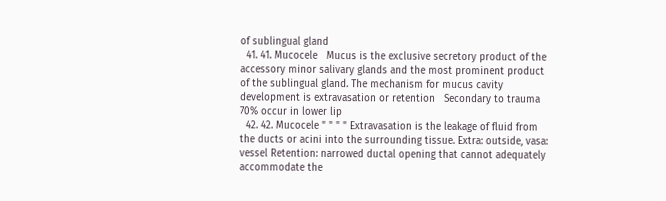of sublingual gland
  41. 41. Mucocele   Mucus is the exclusive secretory product of the accessory minor salivary glands and the most prominent product of the sublingual gland. The mechanism for mucus cavity development is extravasation or retention   Secondary to trauma 70% occur in lower lip
  42. 42. Mucocele " " " " Extravasation is the leakage of fluid from the ducts or acini into the surrounding tissue. Extra: outside, vasa: vessel Retention: narrowed ductal opening that cannot adequately accommodate the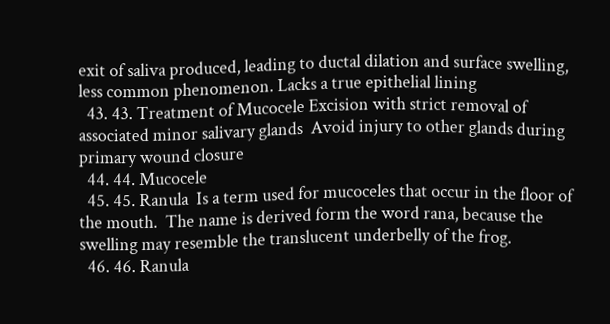exit of saliva produced, leading to ductal dilation and surface swelling, less common phenomenon. Lacks a true epithelial lining
  43. 43. Treatment of Mucocele Excision with strict removal of associated minor salivary glands  Avoid injury to other glands during primary wound closure
  44. 44. Mucocele
  45. 45. Ranula  Is a term used for mucoceles that occur in the floor of the mouth.  The name is derived form the word rana, because the swelling may resemble the translucent underbelly of the frog.
  46. 46. Ranula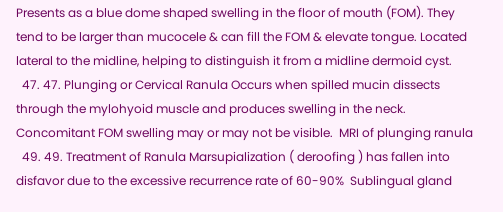Presents as a blue dome shaped swelling in the floor of mouth (FOM). They tend to be larger than mucocele & can fill the FOM & elevate tongue. Located lateral to the midline, helping to distinguish it from a midline dermoid cyst.
  47. 47. Plunging or Cervical Ranula Occurs when spilled mucin dissects through the mylohyoid muscle and produces swelling in the neck.  Concomitant FOM swelling may or may not be visible.  MRI of plunging ranula
  49. 49. Treatment of Ranula Marsupialization ( deroofing ) has fallen into disfavor due to the excessive recurrence rate of 60-90%  Sublingual gland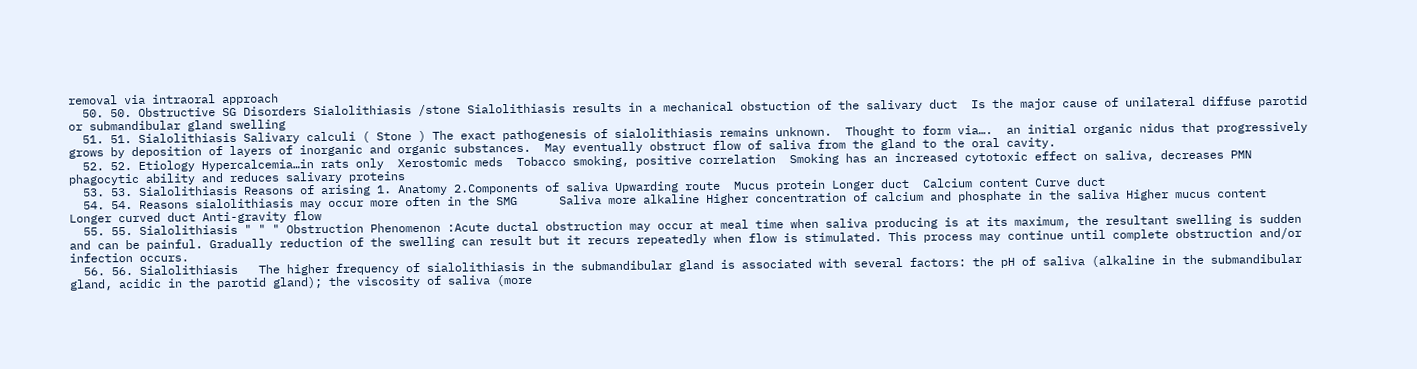removal via intraoral approach
  50. 50. Obstructive SG Disorders Sialolithiasis /stone Sialolithiasis results in a mechanical obstuction of the salivary duct  Is the major cause of unilateral diffuse parotid or submandibular gland swelling
  51. 51. Sialolithiasis Salivary calculi ( Stone ) The exact pathogenesis of sialolithiasis remains unknown.  Thought to form via….  an initial organic nidus that progressively grows by deposition of layers of inorganic and organic substances.  May eventually obstruct flow of saliva from the gland to the oral cavity.
  52. 52. Etiology Hypercalcemia…in rats only  Xerostomic meds  Tobacco smoking, positive correlation  Smoking has an increased cytotoxic effect on saliva, decreases PMN phagocytic ability and reduces salivary proteins
  53. 53. Sialolithiasis Reasons of arising 1. Anatomy 2.Components of saliva Upwarding route  Mucus protein Longer duct  Calcium content Curve duct
  54. 54. Reasons sialolithiasis may occur more often in the SMG      Saliva more alkaline Higher concentration of calcium and phosphate in the saliva Higher mucus content Longer curved duct Anti-gravity flow
  55. 55. Sialolithiasis " " " Obstruction Phenomenon :Acute ductal obstruction may occur at meal time when saliva producing is at its maximum, the resultant swelling is sudden and can be painful. Gradually reduction of the swelling can result but it recurs repeatedly when flow is stimulated. This process may continue until complete obstruction and/or infection occurs.
  56. 56. Sialolithiasis   The higher frequency of sialolithiasis in the submandibular gland is associated with several factors: the pH of saliva (alkaline in the submandibular gland, acidic in the parotid gland); the viscosity of saliva (more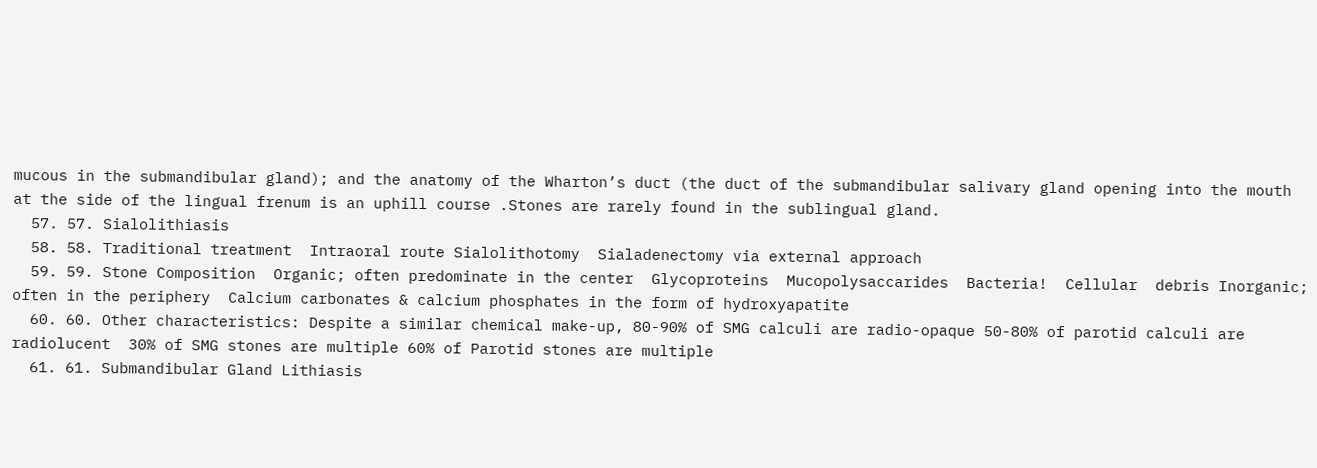mucous in the submandibular gland); and the anatomy of the Wharton’s duct (the duct of the submandibular salivary gland opening into the mouth at the side of the lingual frenum is an uphill course .Stones are rarely found in the sublingual gland.
  57. 57. Sialolithiasis
  58. 58. Traditional treatment  Intraoral route Sialolithotomy  Sialadenectomy via external approach
  59. 59. Stone Composition  Organic; often predominate in the center  Glycoproteins  Mucopolysaccarides  Bacteria!  Cellular  debris Inorganic; often in the periphery  Calcium carbonates & calcium phosphates in the form of hydroxyapatite
  60. 60. Other characteristics: Despite a similar chemical make-up, 80-90% of SMG calculi are radio-opaque 50-80% of parotid calculi are radiolucent  30% of SMG stones are multiple 60% of Parotid stones are multiple
  61. 61. Submandibular Gland Lithiasis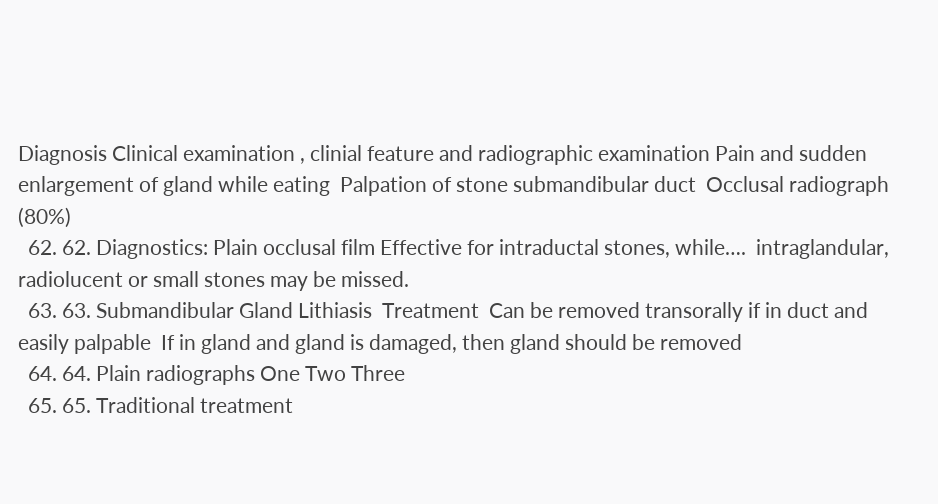Diagnosis Clinical examination , clinial feature and radiographic examination Pain and sudden enlargement of gland while eating  Palpation of stone submandibular duct  Occlusal radiograph (80%)
  62. 62. Diagnostics: Plain occlusal film Effective for intraductal stones, while….  intraglandular, radiolucent or small stones may be missed.
  63. 63. Submandibular Gland Lithiasis  Treatment  Can be removed transorally if in duct and easily palpable  If in gland and gland is damaged, then gland should be removed
  64. 64. Plain radiographs One Two Three
  65. 65. Traditional treatment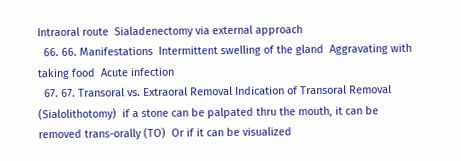Intraoral route  Sialadenectomy via external approach
  66. 66. Manifestations  Intermittent swelling of the gland  Aggravating with taking food  Acute infection
  67. 67. Transoral vs. Extraoral Removal Indication of Transoral Removal (Sialolithotomy)  if a stone can be palpated thru the mouth, it can be removed trans-orally (TO)  Or if it can be visualized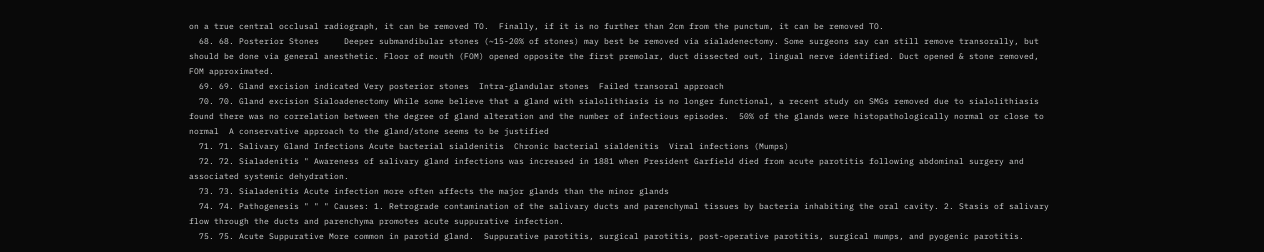on a true central occlusal radiograph, it can be removed TO.  Finally, if it is no further than 2cm from the punctum, it can be removed TO.
  68. 68. Posterior Stones     Deeper submandibular stones (~15-20% of stones) may best be removed via sialadenectomy. Some surgeons say can still remove transorally, but should be done via general anesthetic. Floor of mouth (FOM) opened opposite the first premolar, duct dissected out, lingual nerve identified. Duct opened & stone removed, FOM approximated.
  69. 69. Gland excision indicated Very posterior stones  Intra-glandular stones  Failed transoral approach
  70. 70. Gland excision Sialoadenectomy While some believe that a gland with sialolithiasis is no longer functional, a recent study on SMGs removed due to sialolithiasis found there was no correlation between the degree of gland alteration and the number of infectious episodes.  50% of the glands were histopathologically normal or close to normal  A conservative approach to the gland/stone seems to be justified
  71. 71. Salivary Gland Infections Acute bacterial sialdenitis  Chronic bacterial sialdenitis  Viral infections (Mumps)
  72. 72. Sialadenitis " Awareness of salivary gland infections was increased in 1881 when President Garfield died from acute parotitis following abdominal surgery and associated systemic dehydration.
  73. 73. Sialadenitis Acute infection more often affects the major glands than the minor glands
  74. 74. Pathogenesis " " " Causes: 1. Retrograde contamination of the salivary ducts and parenchymal tissues by bacteria inhabiting the oral cavity. 2. Stasis of salivary flow through the ducts and parenchyma promotes acute suppurative infection.
  75. 75. Acute Suppurative More common in parotid gland.  Suppurative parotitis, surgical parotitis, post-operative parotitis, surgical mumps, and pyogenic parotitis.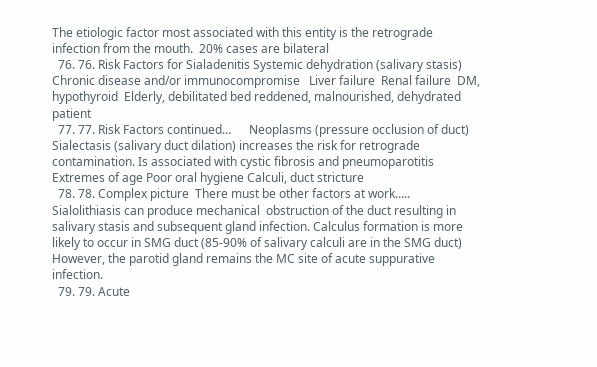The etiologic factor most associated with this entity is the retrograde infection from the mouth.  20% cases are bilateral
  76. 76. Risk Factors for Sialadenitis Systemic dehydration (salivary stasis)  Chronic disease and/or immunocompromise   Liver failure  Renal failure  DM, hypothyroid  Elderly, debilitated bed reddened, malnourished, dehydrated patient
  77. 77. Risk Factors continued…      Neoplasms (pressure occlusion of duct) Sialectasis (salivary duct dilation) increases the risk for retrograde contamination. Is associated with cystic fibrosis and pneumoparotitis Extremes of age Poor oral hygiene Calculi, duct stricture
  78. 78. Complex picture  There must be other factors at work…..  Sialolithiasis can produce mechanical  obstruction of the duct resulting in salivary stasis and subsequent gland infection. Calculus formation is more likely to occur in SMG duct (85-90% of salivary calculi are in the SMG duct) However, the parotid gland remains the MC site of acute suppurative infection.
  79. 79. Acute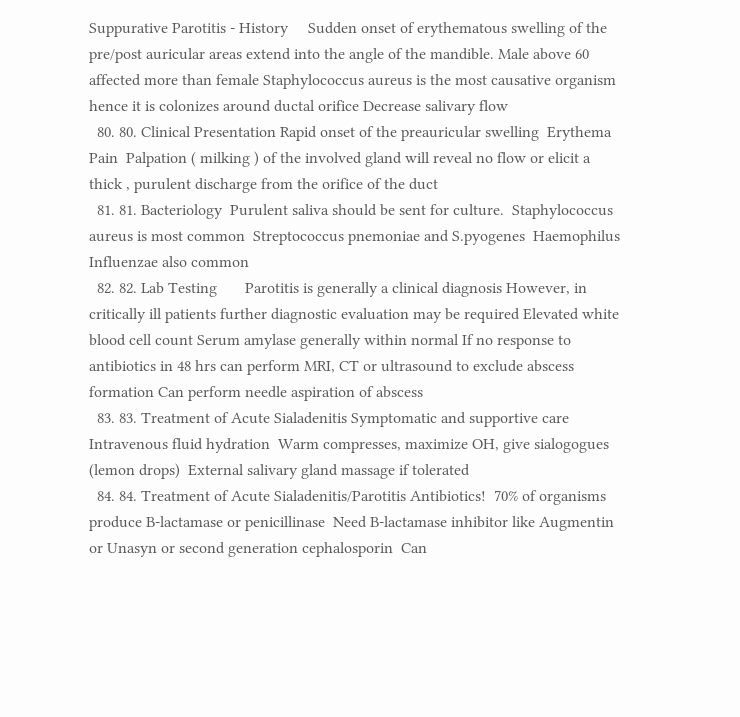Suppurative Parotitis - History     Sudden onset of erythematous swelling of the pre/post auricular areas extend into the angle of the mandible. Male above 60 affected more than female Staphylococcus aureus is the most causative organism hence it is colonizes around ductal orifice Decrease salivary flow
  80. 80. Clinical Presentation Rapid onset of the preauricular swelling  Erythema  Pain  Palpation ( milking ) of the involved gland will reveal no flow or elicit a thick , purulent discharge from the orifice of the duct
  81. 81. Bacteriology  Purulent saliva should be sent for culture.  Staphylococcus aureus is most common  Streptococcus pnemoniae and S.pyogenes  Haemophilus Influenzae also common
  82. 82. Lab Testing       Parotitis is generally a clinical diagnosis However, in critically ill patients further diagnostic evaluation may be required Elevated white blood cell count Serum amylase generally within normal If no response to antibiotics in 48 hrs can perform MRI, CT or ultrasound to exclude abscess formation Can perform needle aspiration of abscess
  83. 83. Treatment of Acute Sialadenitis Symptomatic and supportive care  Intravenous fluid hydration  Warm compresses, maximize OH, give sialogogues (lemon drops)  External salivary gland massage if tolerated
  84. 84. Treatment of Acute Sialadenitis/Parotitis Antibiotics!  70% of organisms produce B-lactamase or penicillinase  Need B-lactamase inhibitor like Augmentin or Unasyn or second generation cephalosporin  Can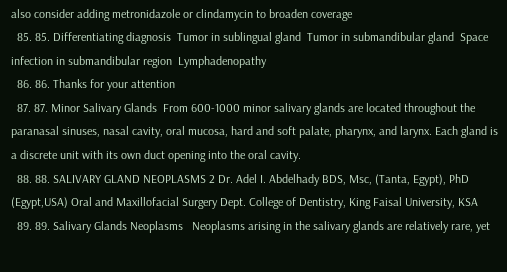also consider adding metronidazole or clindamycin to broaden coverage
  85. 85. Differentiating diagnosis  Tumor in sublingual gland  Tumor in submandibular gland  Space infection in submandibular region  Lymphadenopathy
  86. 86. Thanks for your attention
  87. 87. Minor Salivary Glands  From 600-1000 minor salivary glands are located throughout the paranasal sinuses, nasal cavity, oral mucosa, hard and soft palate, pharynx, and larynx. Each gland is a discrete unit with its own duct opening into the oral cavity.
  88. 88. SALIVARY GLAND NEOPLASMS 2 Dr. Adel I. Abdelhady BDS, Msc, (Tanta, Egypt), PhD (Egypt,USA) Oral and Maxillofacial Surgery Dept. College of Dentistry, King Faisal University, KSA
  89. 89. Salivary Glands Neoplasms   Neoplasms arising in the salivary glands are relatively rare, yet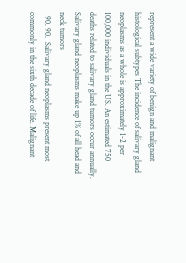represent a wide variety of benign and malignant histological subtypes The incidence of salivary gland neoplasms as a whole is approximately 1-2 per 100,000 individuals in the US. An estimated 750 deaths related to salivary gland tumors occur annually. Salivary gland neoplasms make up 1% of all head and neck tumors
  90. 90.  Salivary gland neoplasms present most commonly in the sixth decade of life. Malignant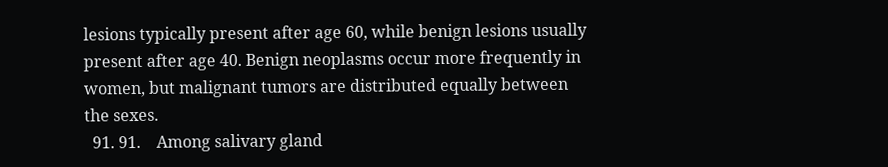lesions typically present after age 60, while benign lesions usually present after age 40. Benign neoplasms occur more frequently in women, but malignant tumors are distributed equally between the sexes.
  91. 91.    Among salivary gland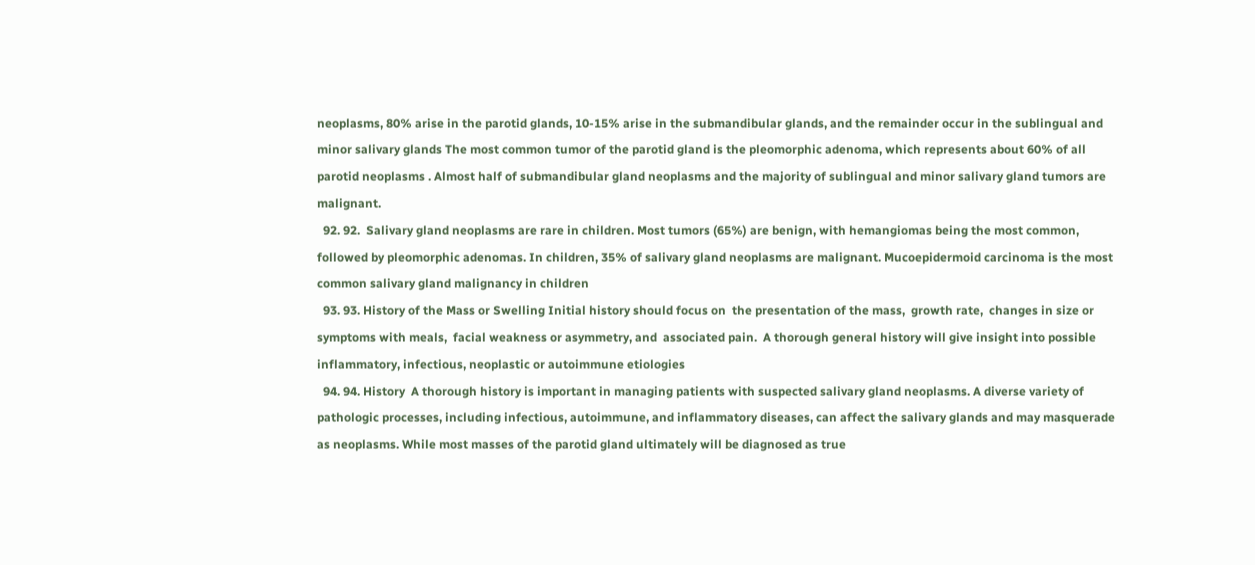neoplasms, 80% arise in the parotid glands, 10-15% arise in the submandibular glands, and the remainder occur in the sublingual and minor salivary glands The most common tumor of the parotid gland is the pleomorphic adenoma, which represents about 60% of all parotid neoplasms . Almost half of submandibular gland neoplasms and the majority of sublingual and minor salivary gland tumors are malignant.
  92. 92.  Salivary gland neoplasms are rare in children. Most tumors (65%) are benign, with hemangiomas being the most common, followed by pleomorphic adenomas. In children, 35% of salivary gland neoplasms are malignant. Mucoepidermoid carcinoma is the most common salivary gland malignancy in children
  93. 93. History of the Mass or Swelling Initial history should focus on  the presentation of the mass,  growth rate,  changes in size or symptoms with meals,  facial weakness or asymmetry, and  associated pain.  A thorough general history will give insight into possible inflammatory, infectious, neoplastic or autoimmune etiologies
  94. 94. History  A thorough history is important in managing patients with suspected salivary gland neoplasms. A diverse variety of pathologic processes, including infectious, autoimmune, and inflammatory diseases, can affect the salivary glands and may masquerade as neoplasms. While most masses of the parotid gland ultimately will be diagnosed as true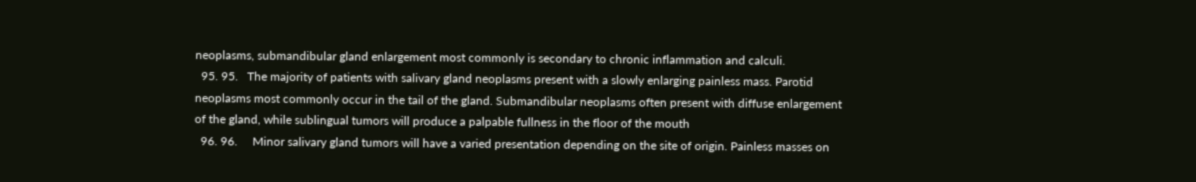neoplasms, submandibular gland enlargement most commonly is secondary to chronic inflammation and calculi.
  95. 95.   The majority of patients with salivary gland neoplasms present with a slowly enlarging painless mass. Parotid neoplasms most commonly occur in the tail of the gland. Submandibular neoplasms often present with diffuse enlargement of the gland, while sublingual tumors will produce a palpable fullness in the floor of the mouth
  96. 96.     Minor salivary gland tumors will have a varied presentation depending on the site of origin. Painless masses on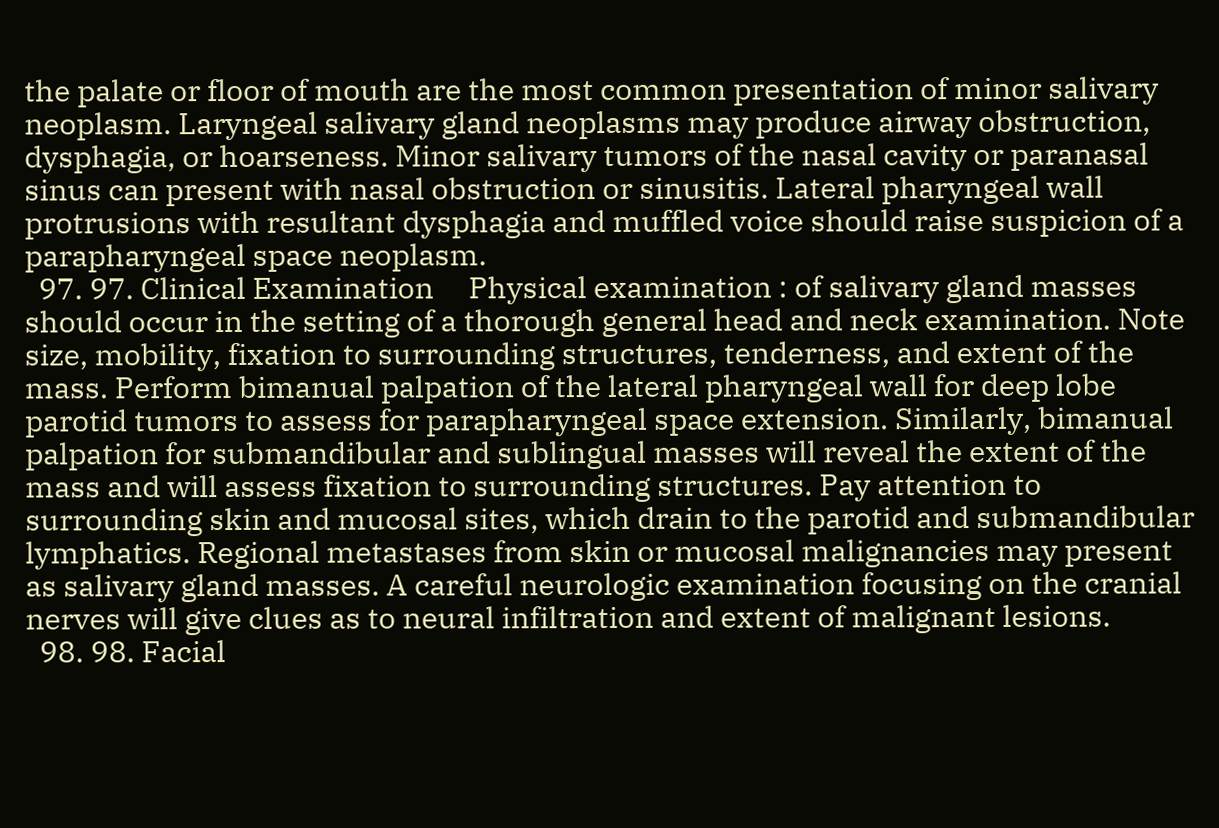the palate or floor of mouth are the most common presentation of minor salivary neoplasm. Laryngeal salivary gland neoplasms may produce airway obstruction, dysphagia, or hoarseness. Minor salivary tumors of the nasal cavity or paranasal sinus can present with nasal obstruction or sinusitis. Lateral pharyngeal wall protrusions with resultant dysphagia and muffled voice should raise suspicion of a parapharyngeal space neoplasm.
  97. 97. Clinical Examination     Physical examination : of salivary gland masses should occur in the setting of a thorough general head and neck examination. Note size, mobility, fixation to surrounding structures, tenderness, and extent of the mass. Perform bimanual palpation of the lateral pharyngeal wall for deep lobe parotid tumors to assess for parapharyngeal space extension. Similarly, bimanual palpation for submandibular and sublingual masses will reveal the extent of the mass and will assess fixation to surrounding structures. Pay attention to surrounding skin and mucosal sites, which drain to the parotid and submandibular lymphatics. Regional metastases from skin or mucosal malignancies may present as salivary gland masses. A careful neurologic examination focusing on the cranial nerves will give clues as to neural infiltration and extent of malignant lesions.
  98. 98. Facial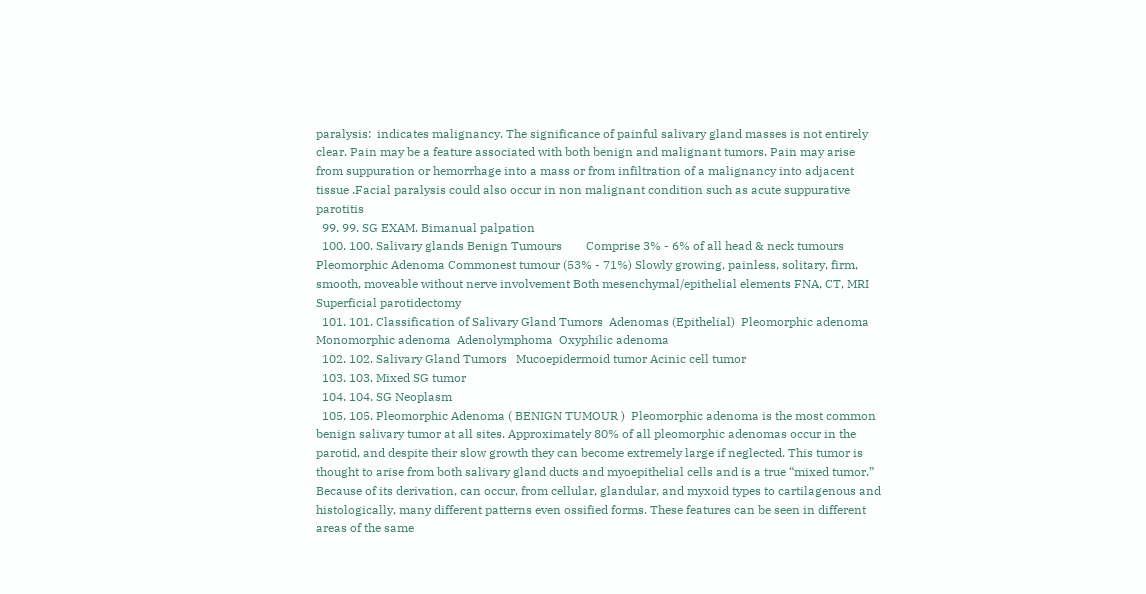paralysis:  indicates malignancy. The significance of painful salivary gland masses is not entirely clear. Pain may be a feature associated with both benign and malignant tumors. Pain may arise from suppuration or hemorrhage into a mass or from infiltration of a malignancy into adjacent tissue .Facial paralysis could also occur in non malignant condition such as acute suppurative parotitis
  99. 99. SG EXAM. Bimanual palpation
  100. 100. Salivary glands Benign Tumours        Comprise 3% - 6% of all head & neck tumours Pleomorphic Adenoma Commonest tumour (53% - 71%) Slowly growing, painless, solitary, firm, smooth, moveable without nerve involvement Both mesenchymal/epithelial elements FNA, CT, MRI Superficial parotidectomy
  101. 101. Classification of Salivary Gland Tumors  Adenomas (Epithelial)  Pleomorphic adenoma  Monomorphic adenoma  Adenolymphoma  Oxyphilic adenoma
  102. 102. Salivary Gland Tumors   Mucoepidermoid tumor Acinic cell tumor
  103. 103. Mixed SG tumor
  104. 104. SG Neoplasm
  105. 105. Pleomorphic Adenoma ( BENIGN TUMOUR )  Pleomorphic adenoma is the most common   benign salivary tumor at all sites. Approximately 80% of all pleomorphic adenomas occur in the parotid, and despite their slow growth they can become extremely large if neglected. This tumor is thought to arise from both salivary gland ducts and myoepithelial cells and is a true “mixed tumor.” Because of its derivation, can occur, from cellular, glandular, and myxoid types to cartilagenous and histologically, many different patterns even ossified forms. These features can be seen in different areas of the same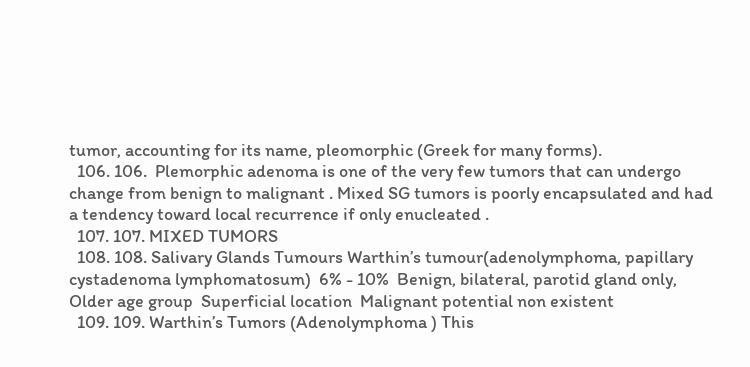tumor, accounting for its name, pleomorphic (Greek for many forms).
  106. 106.  Plemorphic adenoma is one of the very few tumors that can undergo change from benign to malignant . Mixed SG tumors is poorly encapsulated and had a tendency toward local recurrence if only enucleated .
  107. 107. MIXED TUMORS
  108. 108. Salivary Glands Tumours Warthin’s tumour(adenolymphoma, papillary cystadenoma lymphomatosum)  6% - 10%  Benign, bilateral, parotid gland only,  Older age group  Superficial location  Malignant potential non existent
  109. 109. Warthin’s Tumors (Adenolymphoma ) This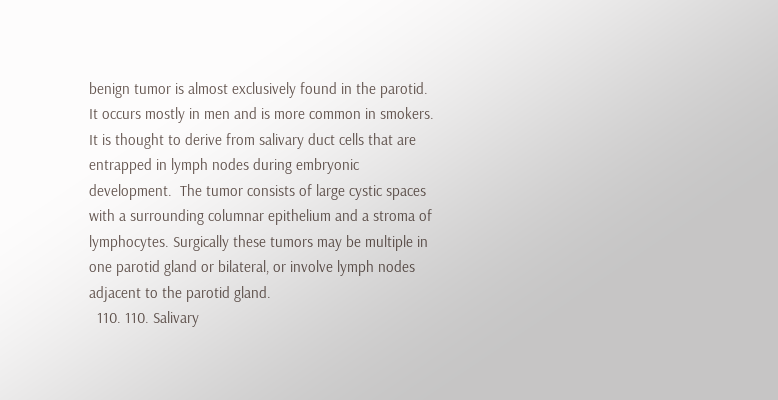benign tumor is almost exclusively found in the parotid. It occurs mostly in men and is more common in smokers. It is thought to derive from salivary duct cells that are entrapped in lymph nodes during embryonic development.  The tumor consists of large cystic spaces with a surrounding columnar epithelium and a stroma of lymphocytes. Surgically these tumors may be multiple in one parotid gland or bilateral, or involve lymph nodes adjacent to the parotid gland.
  110. 110. Salivary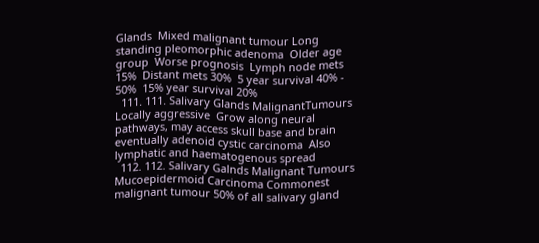Glands  Mixed malignant tumour Long standing pleomorphic adenoma  Older age group  Worse prognosis  Lymph node mets 15%  Distant mets 30%  5 year survival 40% - 50%  15% year survival 20%
  111. 111. Salivary Glands MalignantTumours Locally aggressive  Grow along neural pathways, may access skull base and brain eventually adenoid cystic carcinoma  Also lymphatic and haematogenous spread
  112. 112. Salivary Galnds Malignant Tumours         Mucoepidermoid Carcinoma Commonest malignant tumour 50% of all salivary gland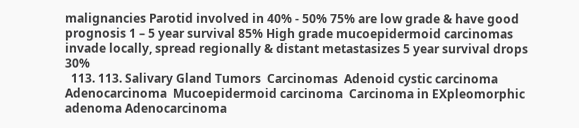malignancies Parotid involved in 40% - 50% 75% are low grade & have good prognosis 1 – 5 year survival 85% High grade mucoepidermoid carcinomas invade locally, spread regionally & distant metastasizes 5 year survival drops 30%
  113. 113. Salivary Gland Tumors  Carcinomas  Adenoid cystic carcinoma  Adenocarcinoma  Mucoepidermoid carcinoma  Carcinoma in EXpleomorphic adenoma Adenocarcinoma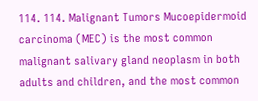114. 114. Malignant Tumors Mucoepidermoid carcinoma (MEC) is the most common malignant salivary gland neoplasm in both adults and children, and the most common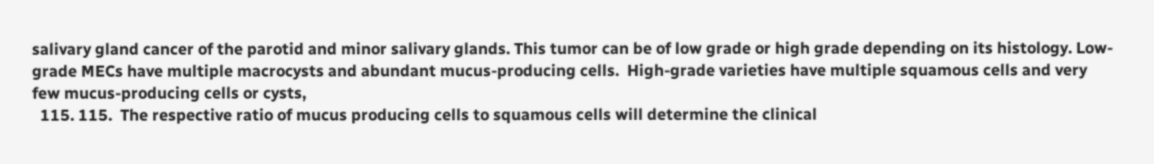salivary gland cancer of the parotid and minor salivary glands. This tumor can be of low grade or high grade depending on its histology. Low-grade MECs have multiple macrocysts and abundant mucus-producing cells.  High-grade varieties have multiple squamous cells and very few mucus-producing cells or cysts,
  115. 115.  The respective ratio of mucus producing cells to squamous cells will determine the clinical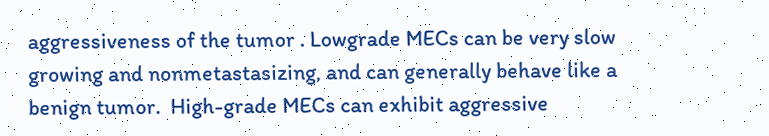aggressiveness of the tumor . Lowgrade MECs can be very slow growing and nonmetastasizing, and can generally behave like a benign tumor.  High-grade MECs can exhibit aggressive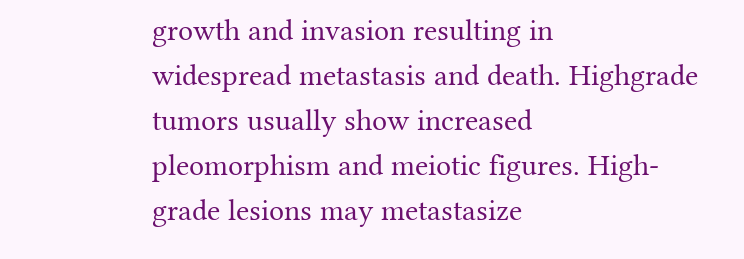growth and invasion resulting in widespread metastasis and death. Highgrade tumors usually show increased pleomorphism and meiotic figures. High-grade lesions may metastasize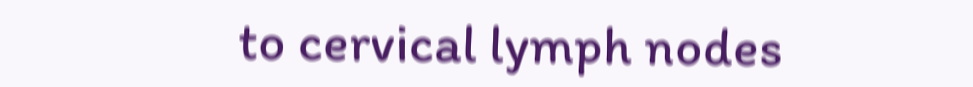to cervical lymph nodes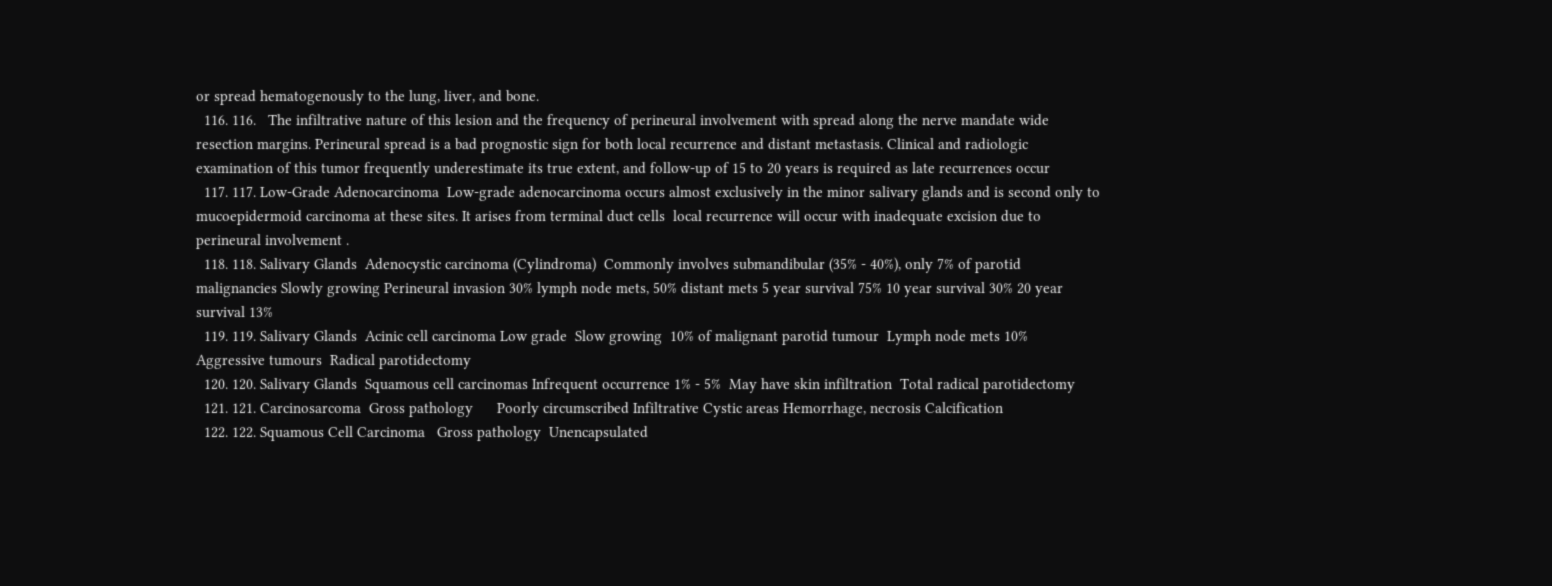or spread hematogenously to the lung, liver, and bone.
  116. 116.   The infiltrative nature of this lesion and the frequency of perineural involvement with spread along the nerve mandate wide resection margins. Perineural spread is a bad prognostic sign for both local recurrence and distant metastasis. Clinical and radiologic examination of this tumor frequently underestimate its true extent, and follow-up of 15 to 20 years is required as late recurrences occur
  117. 117. Low-Grade Adenocarcinoma  Low-grade adenocarcinoma occurs almost exclusively in the minor salivary glands and is second only to mucoepidermoid carcinoma at these sites. It arises from terminal duct cells  local recurrence will occur with inadequate excision due to perineural involvement .
  118. 118. Salivary Glands  Adenocystic carcinoma (Cylindroma)  Commonly involves submandibular (35% - 40%), only 7% of parotid malignancies Slowly growing Perineural invasion 30% lymph node mets, 50% distant mets 5 year survival 75% 10 year survival 30% 20 year survival 13%
  119. 119. Salivary Glands  Acinic cell carcinoma Low grade  Slow growing  10% of malignant parotid tumour  Lymph node mets 10%  Aggressive tumours  Radical parotidectomy
  120. 120. Salivary Glands  Squamous cell carcinomas Infrequent occurrence 1% - 5%  May have skin infiltration  Total radical parotidectomy
  121. 121. Carcinosarcoma  Gross pathology      Poorly circumscribed Infiltrative Cystic areas Hemorrhage, necrosis Calcification
  122. 122. Squamous Cell Carcinoma   Gross pathology  Unencapsulated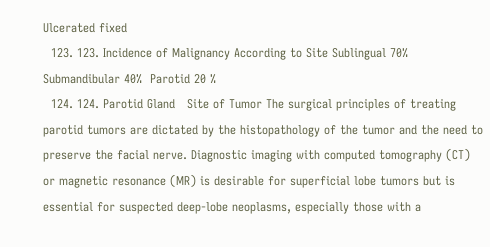Ulcerated fixed
  123. 123. Incidence of Malignancy According to Site Sublingual 70%  Submandibular 40%  Parotid 20 %
  124. 124. Parotid Gland   Site of Tumor The surgical principles of treating parotid tumors are dictated by the histopathology of the tumor and the need to preserve the facial nerve. Diagnostic imaging with computed tomography (CT) or magnetic resonance (MR) is desirable for superficial lobe tumors but is essential for suspected deep-lobe neoplasms, especially those with a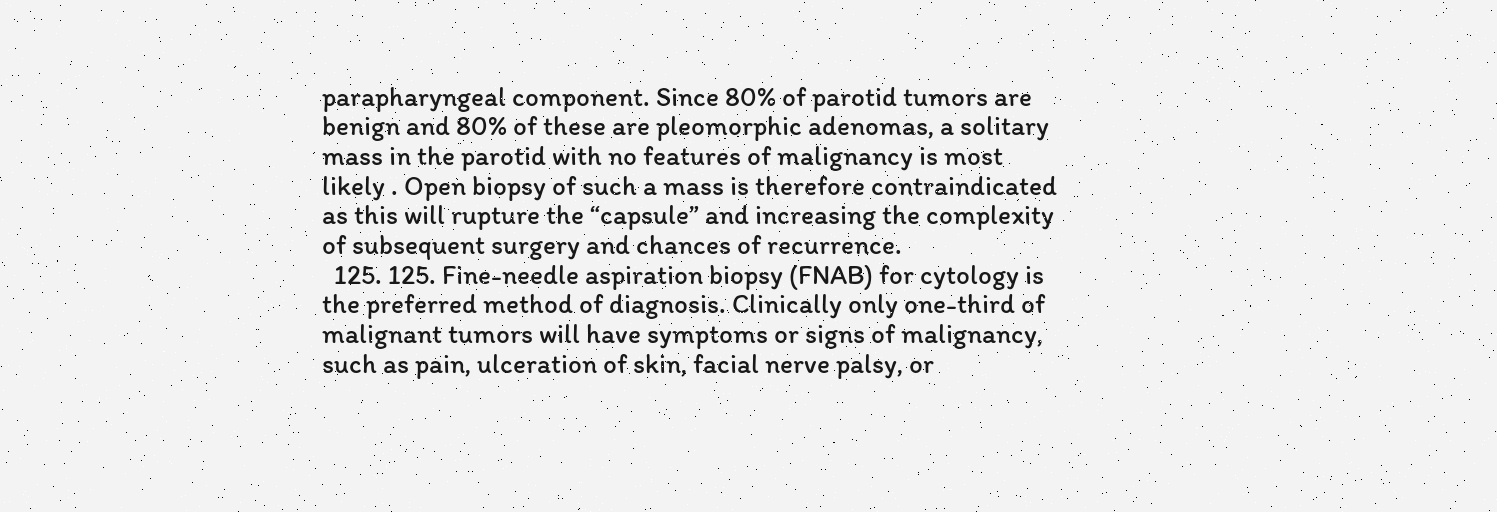parapharyngeal component. Since 80% of parotid tumors are benign and 80% of these are pleomorphic adenomas, a solitary mass in the parotid with no features of malignancy is most likely . Open biopsy of such a mass is therefore contraindicated as this will rupture the “capsule” and increasing the complexity of subsequent surgery and chances of recurrence.
  125. 125. Fine-needle aspiration biopsy (FNAB) for cytology is the preferred method of diagnosis. Clinically only one-third of malignant tumors will have symptoms or signs of malignancy, such as pain, ulceration of skin, facial nerve palsy, or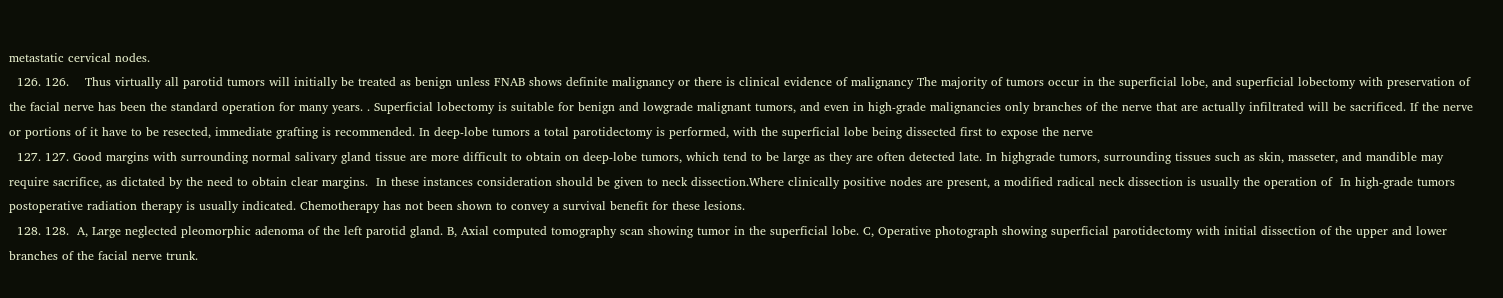metastatic cervical nodes.
  126. 126.    Thus virtually all parotid tumors will initially be treated as benign unless FNAB shows definite malignancy or there is clinical evidence of malignancy The majority of tumors occur in the superficial lobe, and superficial lobectomy with preservation of the facial nerve has been the standard operation for many years. . Superficial lobectomy is suitable for benign and lowgrade malignant tumors, and even in high-grade malignancies only branches of the nerve that are actually infiltrated will be sacrificed. If the nerve or portions of it have to be resected, immediate grafting is recommended. In deep-lobe tumors a total parotidectomy is performed, with the superficial lobe being dissected first to expose the nerve
  127. 127. Good margins with surrounding normal salivary gland tissue are more difficult to obtain on deep-lobe tumors, which tend to be large as they are often detected late. In highgrade tumors, surrounding tissues such as skin, masseter, and mandible may require sacrifice, as dictated by the need to obtain clear margins.  In these instances consideration should be given to neck dissection.Where clinically positive nodes are present, a modified radical neck dissection is usually the operation of  In high-grade tumors postoperative radiation therapy is usually indicated. Chemotherapy has not been shown to convey a survival benefit for these lesions.
  128. 128.  A, Large neglected pleomorphic adenoma of the left parotid gland. B, Axial computed tomography scan showing tumor in the superficial lobe. C, Operative photograph showing superficial parotidectomy with initial dissection of the upper and lower branches of the facial nerve trunk.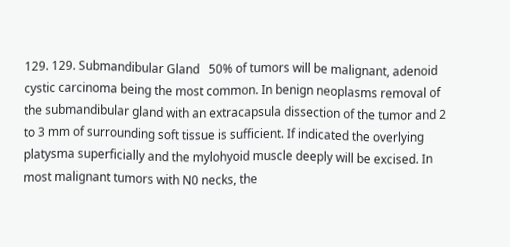129. 129. Submandibular Gland   50% of tumors will be malignant, adenoid cystic carcinoma being the most common. In benign neoplasms removal of the submandibular gland with an extracapsula dissection of the tumor and 2 to 3 mm of surrounding soft tissue is sufficient. If indicated the overlying platysma superficially and the mylohyoid muscle deeply will be excised. In most malignant tumors with N0 necks, the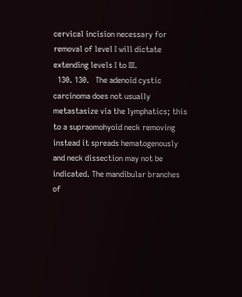cervical incision necessary for removal of level I will dictate extending levels I to III.
  130. 130.   The adenoid cystic carcinoma does not usually metastasize via the lymphatics; this to a supraomohyoid neck removing instead it spreads hematogenously and neck dissection may not be indicated. The mandibular branches of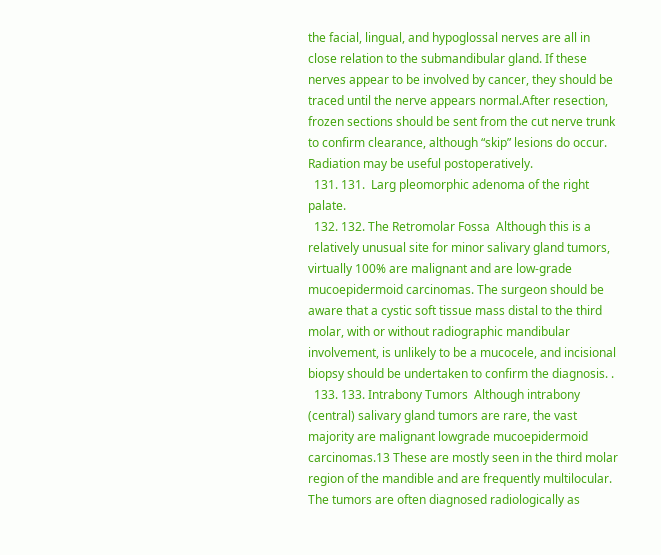the facial, lingual, and hypoglossal nerves are all in close relation to the submandibular gland. If these nerves appear to be involved by cancer, they should be traced until the nerve appears normal.After resection, frozen sections should be sent from the cut nerve trunk to confirm clearance, although “skip” lesions do occur. Radiation may be useful postoperatively.
  131. 131.  Larg pleomorphic adenoma of the right palate.
  132. 132. The Retromolar Fossa  Although this is a relatively unusual site for minor salivary gland tumors, virtually 100% are malignant and are low-grade mucoepidermoid carcinomas. The surgeon should be aware that a cystic soft tissue mass distal to the third molar, with or without radiographic mandibular involvement, is unlikely to be a mucocele, and incisional biopsy should be undertaken to confirm the diagnosis. .
  133. 133. Intrabony Tumors  Although intrabony (central) salivary gland tumors are rare, the vast majority are malignant lowgrade mucoepidermoid carcinomas.13 These are mostly seen in the third molar region of the mandible and are frequently multilocular.  The tumors are often diagnosed radiologically as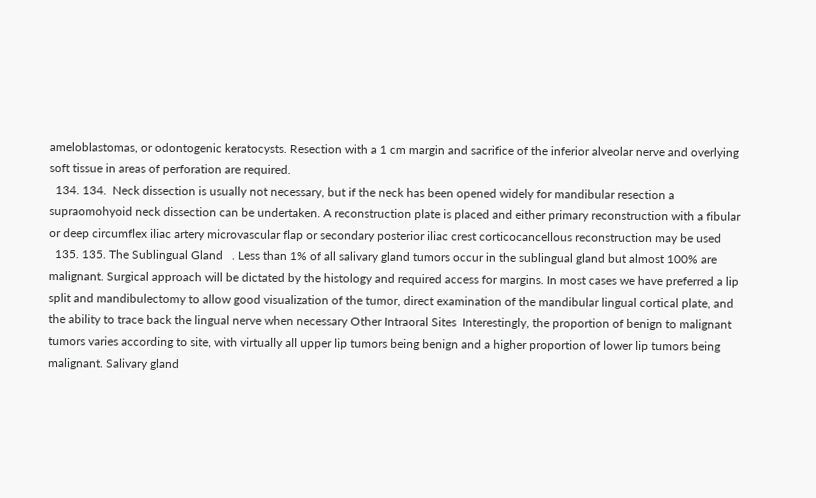ameloblastomas, or odontogenic keratocysts. Resection with a 1 cm margin and sacrifice of the inferior alveolar nerve and overlying soft tissue in areas of perforation are required.
  134. 134.  Neck dissection is usually not necessary, but if the neck has been opened widely for mandibular resection a supraomohyoid neck dissection can be undertaken. A reconstruction plate is placed and either primary reconstruction with a fibular or deep circumflex iliac artery microvascular flap or secondary posterior iliac crest corticocancellous reconstruction may be used
  135. 135. The Sublingual Gland   . Less than 1% of all salivary gland tumors occur in the sublingual gland but almost 100% are malignant. Surgical approach will be dictated by the histology and required access for margins. In most cases we have preferred a lip split and mandibulectomy to allow good visualization of the tumor, direct examination of the mandibular lingual cortical plate, and the ability to trace back the lingual nerve when necessary Other Intraoral Sites  Interestingly, the proportion of benign to malignant tumors varies according to site, with virtually all upper lip tumors being benign and a higher proportion of lower lip tumors being malignant. Salivary gland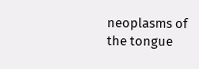neoplasms of the tongue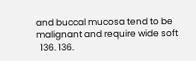and buccal mucosa tend to be malignant and require wide soft
  136. 136.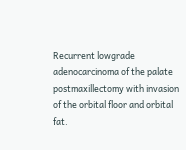Recurrent lowgrade adenocarcinoma of the palate postmaxillectomy with invasion of the orbital floor and orbital fat.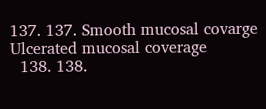137. 137. Smooth mucosal covarge Ulcerated mucosal coverage
  138. 138.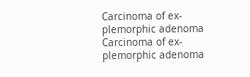Carcinoma of ex-plemorphic adenoma Carcinoma of ex-plemorphic adenoma